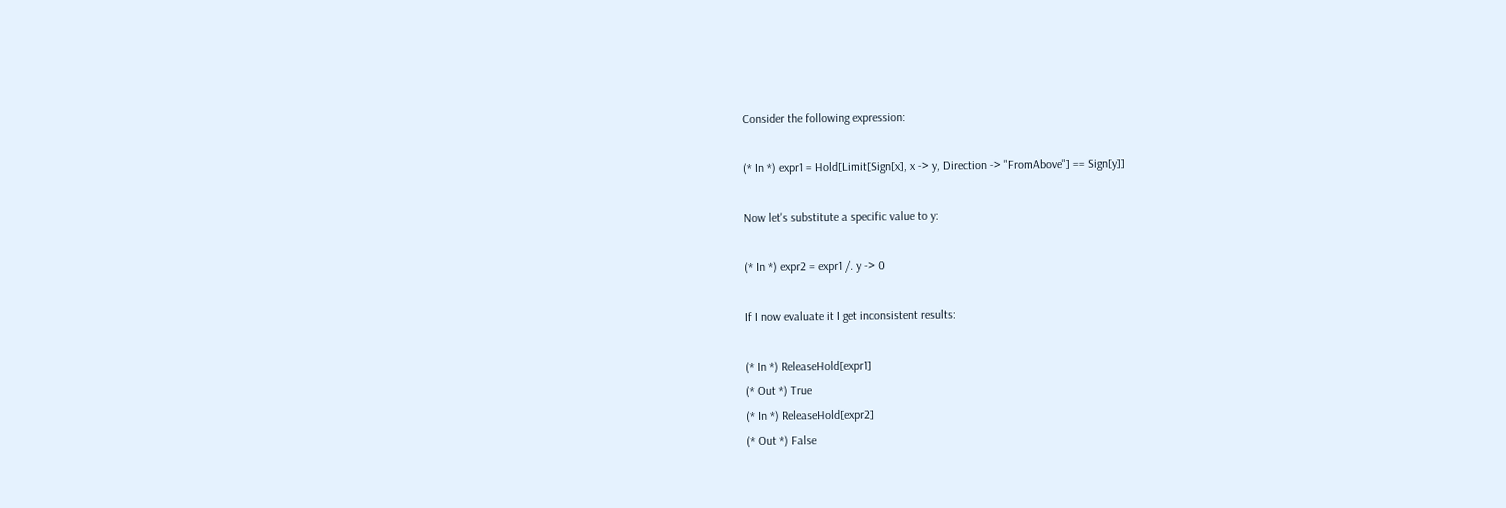Consider the following expression:

(* In *) expr1 = Hold[Limit[Sign[x], x -> y, Direction -> "FromAbove"] == Sign[y]]

Now let's substitute a specific value to y:

(* In *) expr2 = expr1 /. y -> 0

If I now evaluate it I get inconsistent results:

(* In *) ReleaseHold[expr1]
(* Out *) True
(* In *) ReleaseHold[expr2]
(* Out *) False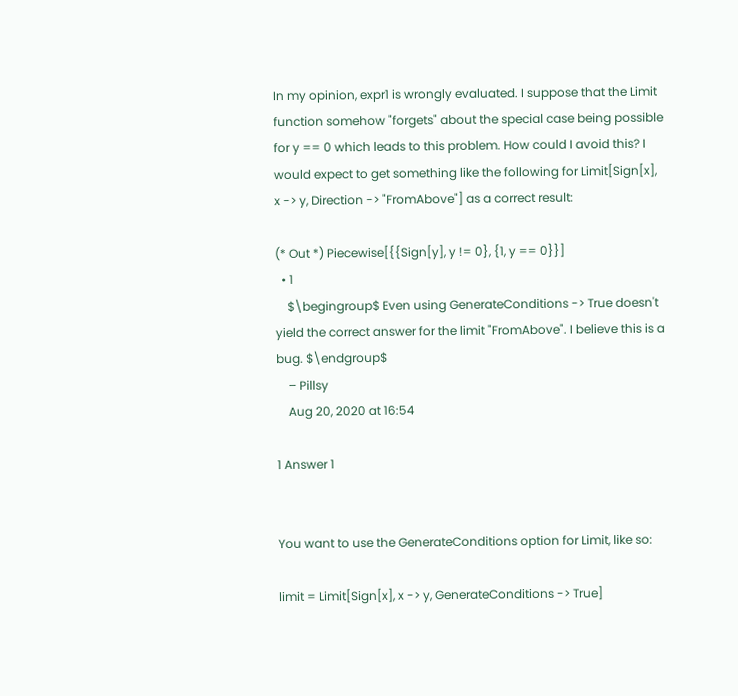In my opinion, expr1 is wrongly evaluated. I suppose that the Limit function somehow "forgets" about the special case being possible for y == 0 which leads to this problem. How could I avoid this? I would expect to get something like the following for Limit[Sign[x], x -> y, Direction -> "FromAbove"] as a correct result:

(* Out *) Piecewise[{{Sign[y], y != 0}, {1, y == 0}}]
  • 1
    $\begingroup$ Even using GenerateConditions -> True doesn't yield the correct answer for the limit "FromAbove". I believe this is a bug. $\endgroup$
    – Pillsy
    Aug 20, 2020 at 16:54

1 Answer 1


You want to use the GenerateConditions option for Limit, like so:

limit = Limit[Sign[x], x -> y, GenerateConditions -> True]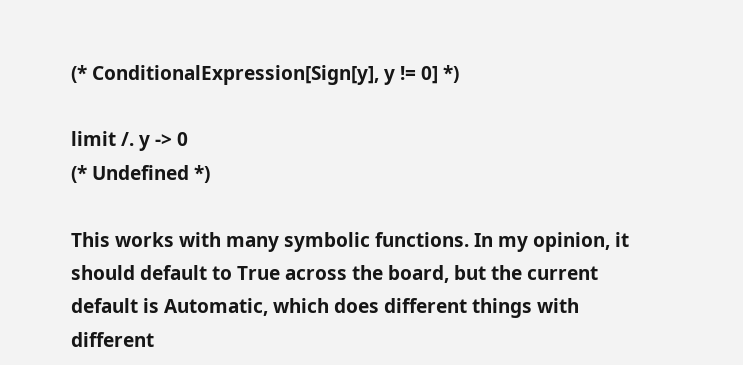(* ConditionalExpression[Sign[y], y != 0] *)

limit /. y -> 0
(* Undefined *)

This works with many symbolic functions. In my opinion, it should default to True across the board, but the current default is Automatic, which does different things with different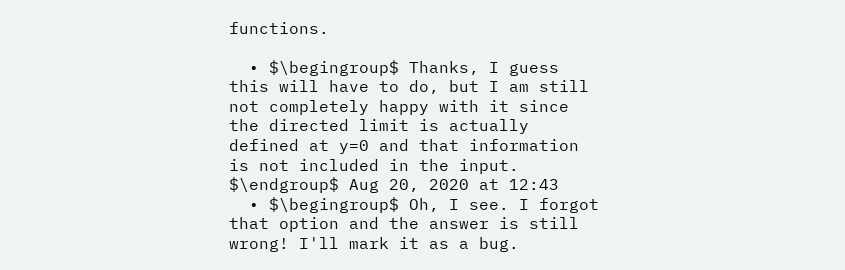functions.

  • $\begingroup$ Thanks, I guess this will have to do, but I am still not completely happy with it since the directed limit is actually defined at y=0 and that information is not included in the input. $\endgroup$ Aug 20, 2020 at 12:43
  • $\begingroup$ Oh, I see. I forgot that option and the answer is still wrong! I'll mark it as a bug.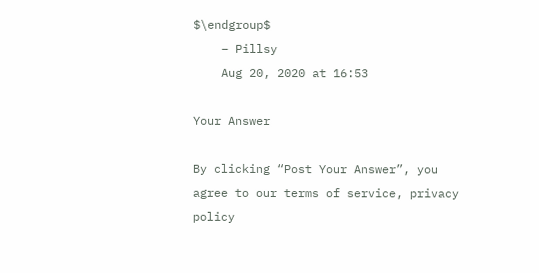$\endgroup$
    – Pillsy
    Aug 20, 2020 at 16:53

Your Answer

By clicking “Post Your Answer”, you agree to our terms of service, privacy policy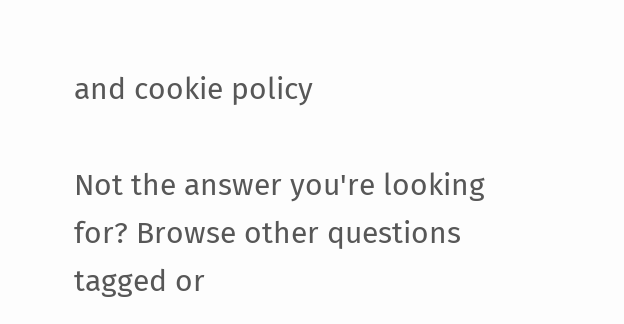and cookie policy

Not the answer you're looking for? Browse other questions tagged or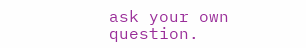ask your own question.